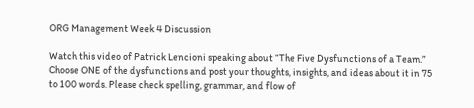ORG Management Week 4 Discussion

Watch this video of Patrick Lencioni speaking about “The Five Dysfunctions of a Team.” Choose ONE of the dysfunctions and post your thoughts, insights, and ideas about it in 75 to 100 words. Please check spelling, grammar, and flow of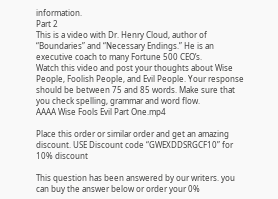information.
Part 2
This is a video with Dr. Henry Cloud, author of “Boundaries” and “Necessary Endings.” He is an executive coach to many Fortune 500 CEO’s.
Watch this video and post your thoughts about Wise People, Foolish People, and Evil People. Your response should be between 75 and 85 words. Make sure that you check spelling, grammar and word flow.
AAAA Wise Fools Evil Part One.mp4

Place this order or similar order and get an amazing discount. USE Discount code “GWEXDDSRGCF10” for 10% discount

This question has been answered by our writers. you can buy the answer below or order your 0%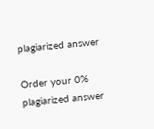plagiarized answer

Order your 0% plagiarized answer